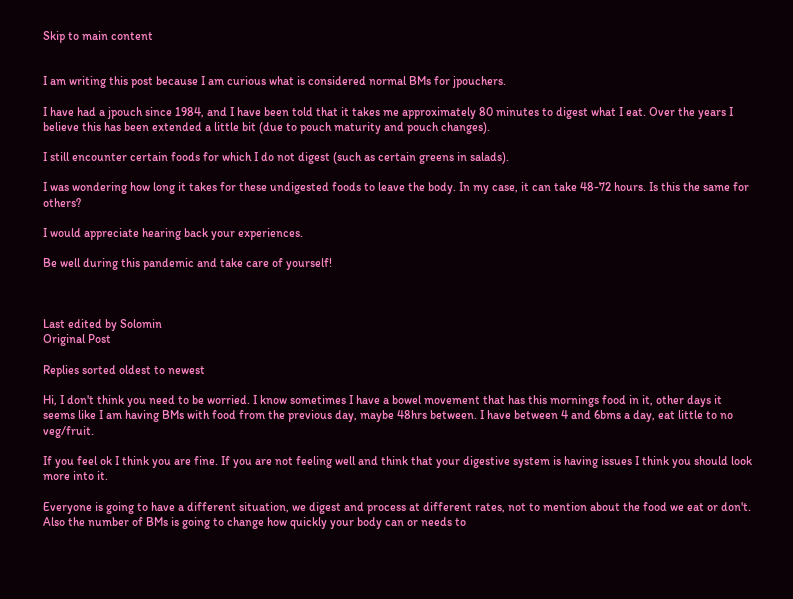Skip to main content


I am writing this post because I am curious what is considered normal BMs for jpouchers.

I have had a jpouch since 1984, and I have been told that it takes me approximately 80 minutes to digest what I eat. Over the years I believe this has been extended a little bit (due to pouch maturity and pouch changes).

I still encounter certain foods for which I do not digest (such as certain greens in salads).

I was wondering how long it takes for these undigested foods to leave the body. In my case, it can take 48-72 hours. Is this the same for others?

I would appreciate hearing back your experiences.

Be well during this pandemic and take care of yourself!



Last edited by Solomin
Original Post

Replies sorted oldest to newest

Hi, I don't think you need to be worried. I know sometimes I have a bowel movement that has this mornings food in it, other days it seems like I am having BMs with food from the previous day, maybe 48hrs between. I have between 4 and 6bms a day, eat little to no veg/fruit.

If you feel ok I think you are fine. If you are not feeling well and think that your digestive system is having issues I think you should look more into it.

Everyone is going to have a different situation, we digest and process at different rates, not to mention about the food we eat or don't. Also the number of BMs is going to change how quickly your body can or needs to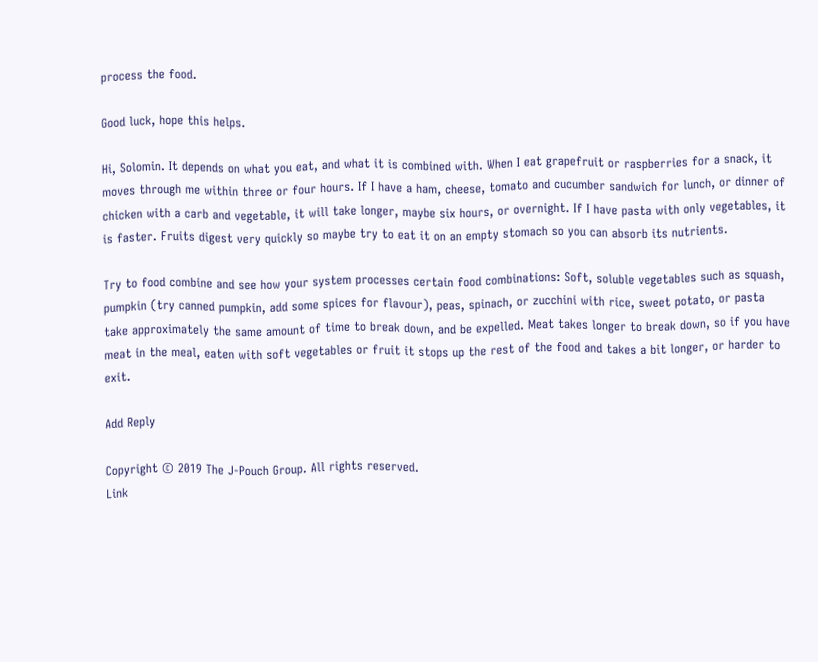process the food.

Good luck, hope this helps.

Hi, Solomin. It depends on what you eat, and what it is combined with. When I eat grapefruit or raspberries for a snack, it moves through me within three or four hours. If I have a ham, cheese, tomato and cucumber sandwich for lunch, or dinner of chicken with a carb and vegetable, it will take longer, maybe six hours, or overnight. If I have pasta with only vegetables, it is faster. Fruits digest very quickly so maybe try to eat it on an empty stomach so you can absorb its nutrients.

Try to food combine and see how your system processes certain food combinations: Soft, soluble vegetables such as squash, pumpkin (try canned pumpkin, add some spices for flavour), peas, spinach, or zucchini with rice, sweet potato, or pasta take approximately the same amount of time to break down, and be expelled. Meat takes longer to break down, so if you have meat in the meal, eaten with soft vegetables or fruit it stops up the rest of the food and takes a bit longer, or harder to exit.

Add Reply

Copyright © 2019 The J-Pouch Group. All rights reserved.
Link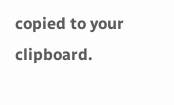copied to your clipboard.